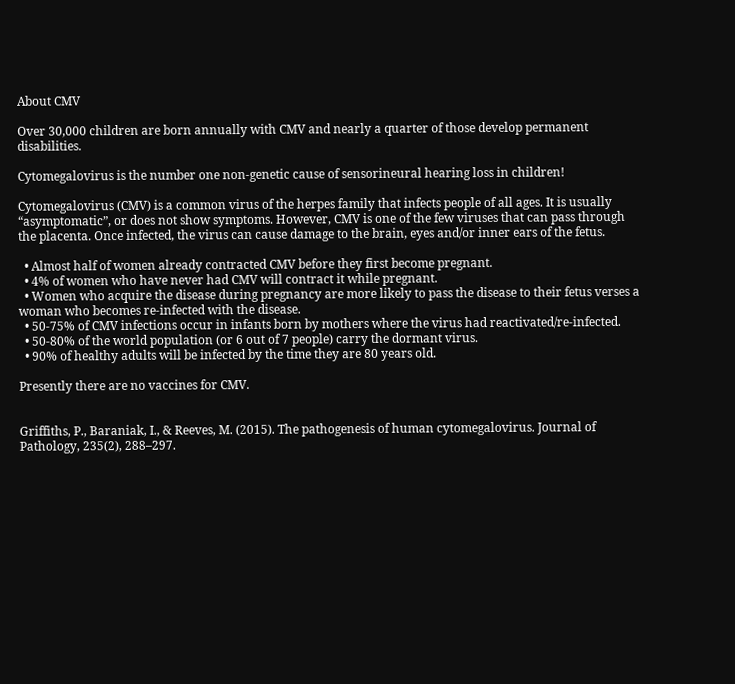About CMV

Over 30,000 children are born annually with CMV and nearly a quarter of those develop permanent disabilities.

Cytomegalovirus is the number one non-genetic cause of sensorineural hearing loss in children!

Cytomegalovirus (CMV) is a common virus of the herpes family that infects people of all ages. It is usually “asymptomatic”, or does not show symptoms. However, CMV is one of the few viruses that can pass through  the placenta. Once infected, the virus can cause damage to the brain, eyes and/or inner ears of the fetus.

  • Almost half of women already contracted CMV before they first become pregnant.
  • 4% of women who have never had CMV will contract it while pregnant.
  • Women who acquire the disease during pregnancy are more likely to pass the disease to their fetus verses a woman who becomes re-infected with the disease.
  • 50-75% of CMV infections occur in infants born by mothers where the virus had reactivated/re-infected.
  • 50-80% of the world population (or 6 out of 7 people) carry the dormant virus.
  • 90% of healthy adults will be infected by the time they are 80 years old.

Presently there are no vaccines for CMV.


Griffiths, P., Baraniak, I., & Reeves, M. (2015). The pathogenesis of human cytomegalovirus. Journal of Pathology, 235(2), 288–297.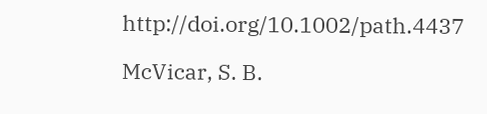http://doi.org/10.1002/path.4437

McVicar, S. B.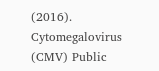(2016). Cytomegalovirus (CMV) Public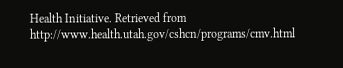Health Initiative. Retrieved from http://www.health.utah.gov/cshcn/programs/cmv.html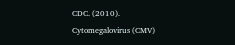CDC. (2010). Cytomegalovirus (CMV)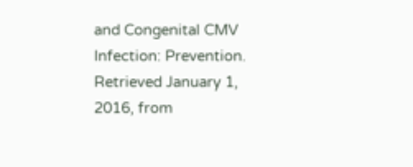and Congenital CMV Infection: Prevention. Retrieved January 1, 2016, from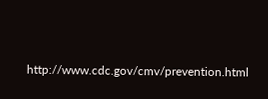http://www.cdc.gov/cmv/prevention.html